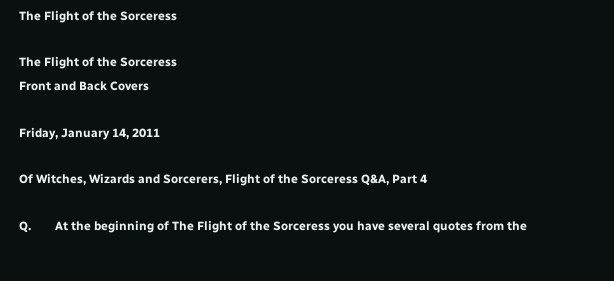The Flight of the Sorceress

The Flight of the Sorceress
Front and Back Covers

Friday, January 14, 2011

Of Witches, Wizards and Sorcerers, Flight of the Sorceress Q&A, Part 4

Q.        At the beginning of The Flight of the Sorceress you have several quotes from the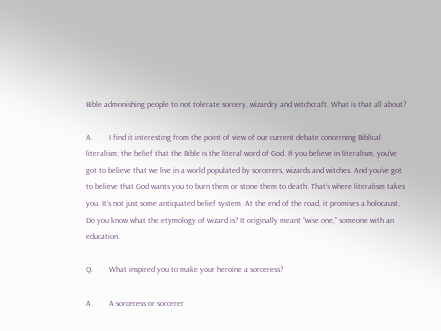Bible admonishing people to not tolerate sorcery, wizardry and witchcraft. What is that all about?

A.        I find it interesting from the point of view of our current debate concerning Biblical literalism; the belief that the Bible is the literal word of God. If you believe in literalism, you’ve got to believe that we live in a world populated by sorcerers, wizards and witches. And you’ve got to believe that God wants you to burn them or stone them to death. That’s where literalism takes you. It’s not just some antiquated belief system. At the end of the road, it promises a holocaust. Do you know what the etymology of wizard is? It originally meant “wise one,” someone with an education.

Q.        What inspired you to make your heroine a sorceress?

A.        A sorceress or sorcerer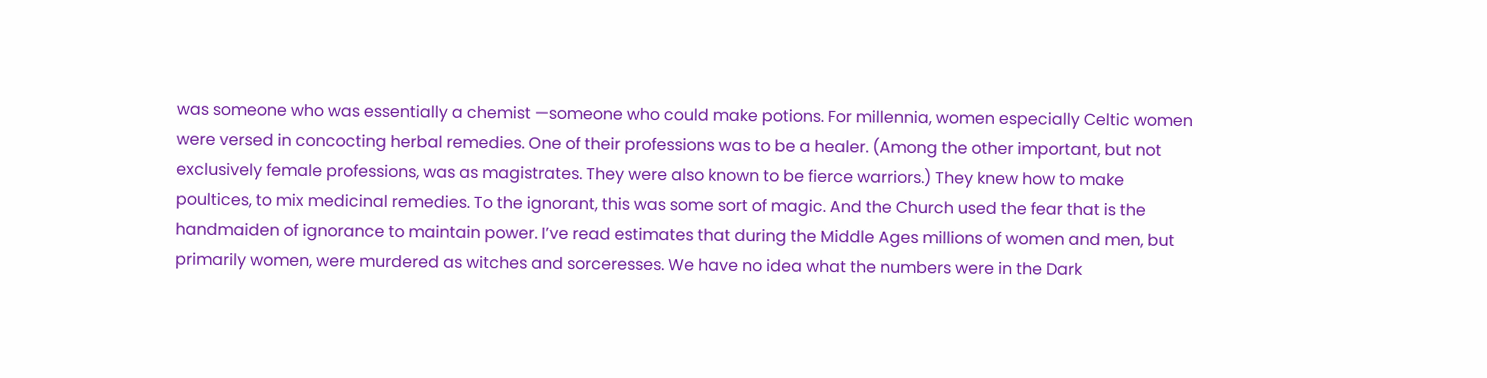was someone who was essentially a chemist —someone who could make potions. For millennia, women especially Celtic women were versed in concocting herbal remedies. One of their professions was to be a healer. (Among the other important, but not exclusively female professions, was as magistrates. They were also known to be fierce warriors.) They knew how to make poultices, to mix medicinal remedies. To the ignorant, this was some sort of magic. And the Church used the fear that is the handmaiden of ignorance to maintain power. I’ve read estimates that during the Middle Ages millions of women and men, but primarily women, were murdered as witches and sorceresses. We have no idea what the numbers were in the Dark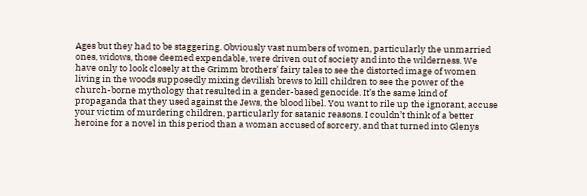Ages but they had to be staggering. Obviously vast numbers of women, particularly the unmarried ones, widows, those deemed expendable, were driven out of society and into the wilderness. We have only to look closely at the Grimm brothers’ fairy tales to see the distorted image of women living in the woods supposedly mixing devilish brews to kill children to see the power of the church-borne mythology that resulted in a gender-based genocide. It’s the same kind of propaganda that they used against the Jews, the blood libel. You want to rile up the ignorant, accuse your victim of murdering children, particularly for satanic reasons. I couldn’t think of a better heroine for a novel in this period than a woman accused of sorcery, and that turned into Glenys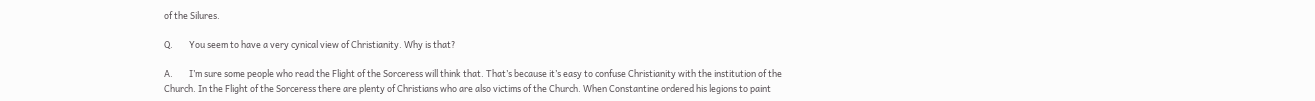of the Silures.

Q.        You seem to have a very cynical view of Christianity. Why is that?

A.        I’m sure some people who read the Flight of the Sorceress will think that. That’s because it’s easy to confuse Christianity with the institution of the Church. In the Flight of the Sorceress there are plenty of Christians who are also victims of the Church. When Constantine ordered his legions to paint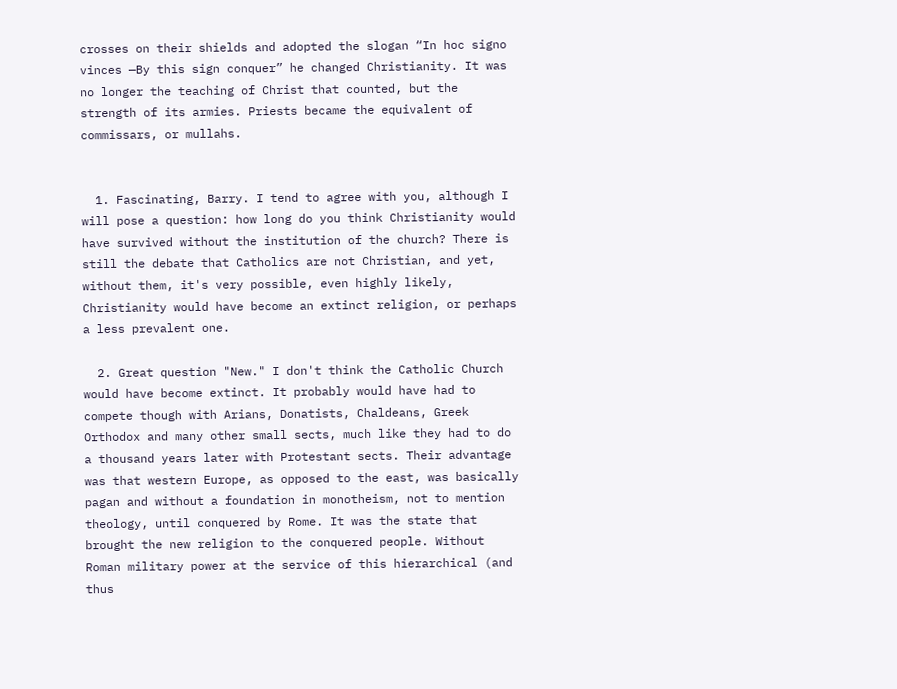crosses on their shields and adopted the slogan “In hoc signo vinces —By this sign conquer” he changed Christianity. It was no longer the teaching of Christ that counted, but the strength of its armies. Priests became the equivalent of commissars, or mullahs.


  1. Fascinating, Barry. I tend to agree with you, although I will pose a question: how long do you think Christianity would have survived without the institution of the church? There is still the debate that Catholics are not Christian, and yet, without them, it's very possible, even highly likely, Christianity would have become an extinct religion, or perhaps a less prevalent one.

  2. Great question "New." I don't think the Catholic Church would have become extinct. It probably would have had to compete though with Arians, Donatists, Chaldeans, Greek Orthodox and many other small sects, much like they had to do a thousand years later with Protestant sects. Their advantage was that western Europe, as opposed to the east, was basically pagan and without a foundation in monotheism, not to mention theology, until conquered by Rome. It was the state that brought the new religion to the conquered people. Without Roman military power at the service of this hierarchical (and thus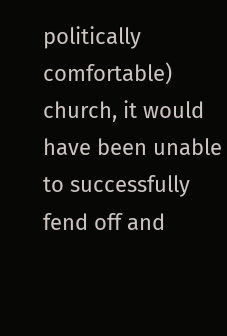politically comfortable) church, it would have been unable to successfully fend off and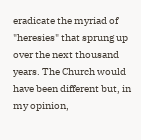eradicate the myriad of "heresies" that sprung up over the next thousand years. The Church would have been different but, in my opinion,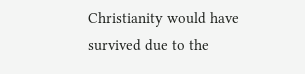Christianity would have survived due to the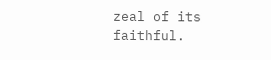zeal of its faithful.